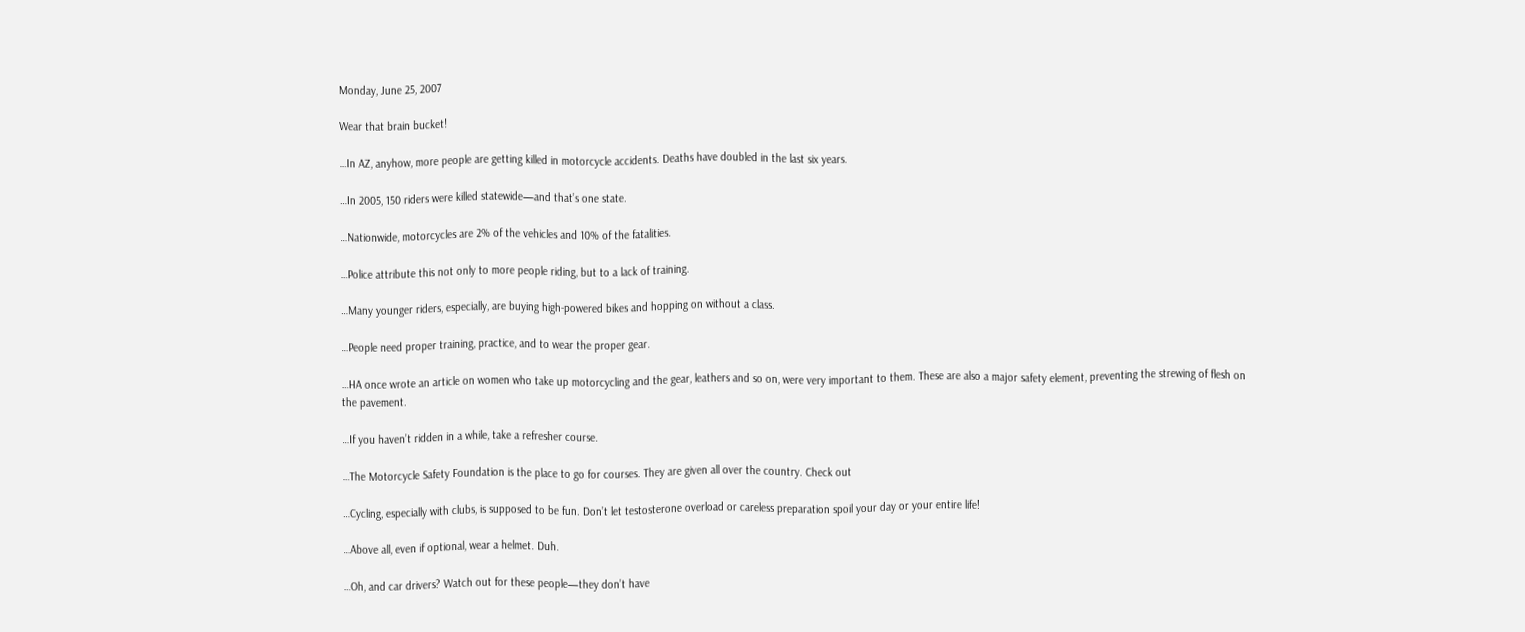Monday, June 25, 2007

Wear that brain bucket!

…In AZ, anyhow, more people are getting killed in motorcycle accidents. Deaths have doubled in the last six years.

…In 2005, 150 riders were killed statewide—and that’s one state.

…Nationwide, motorcycles are 2% of the vehicles and 10% of the fatalities.

…Police attribute this not only to more people riding, but to a lack of training.

…Many younger riders, especially, are buying high-powered bikes and hopping on without a class.

…People need proper training, practice, and to wear the proper gear.

…HA once wrote an article on women who take up motorcycling and the gear, leathers and so on, were very important to them. These are also a major safety element, preventing the strewing of flesh on the pavement.

…If you haven’t ridden in a while, take a refresher course.

…The Motorcycle Safety Foundation is the place to go for courses. They are given all over the country. Check out

…Cycling, especially with clubs, is supposed to be fun. Don’t let testosterone overload or careless preparation spoil your day or your entire life!

…Above all, even if optional, wear a helmet. Duh.

…Oh, and car drivers? Watch out for these people—they don’t have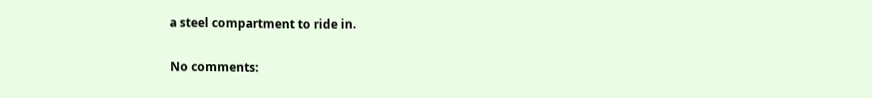a steel compartment to ride in.

No comments: